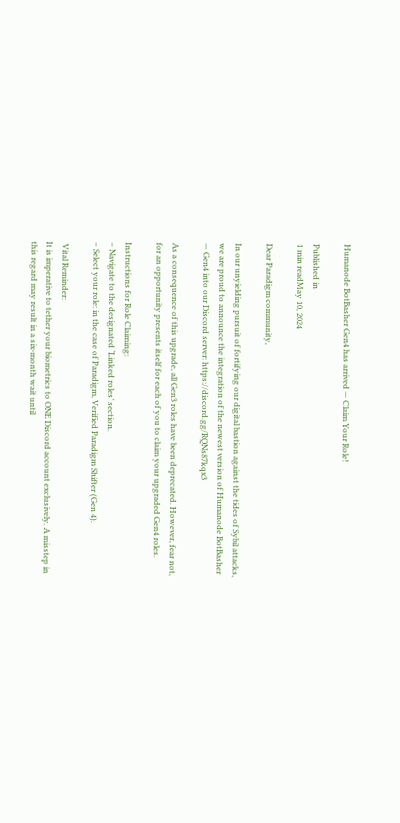Humanode BotBasher Gen4 has arrived — Claim Your Role!

Published in
1 min readMay 10, 2024

Dear Paradigm community,

In our unyielding pursuit of fortifying our digital bastion against the tides of Sybil attacks, we are proud to announce the integration of the newest version of Humanode BotBasher — Gen4 into our Discord server: https://discord.gg/RQNs87kqx3

As a consequence of this upgrade, all Gen3 roles have been deprecated. However, fear not, for an opportunity presents itself for each of you to claim your upgraded Gen4 roles.

Instructions for Role Claiming:
– Navigate to the designated ‘Linked roles’ section.
– Select your role: in the case of Paradigm, Verified Paradigm Shifter (Gen 4).

 Vital Reminder:
It is imperative to tether your biometrics to ONE Discord account exclusively. A misstep in this regard may result in a six-month wait until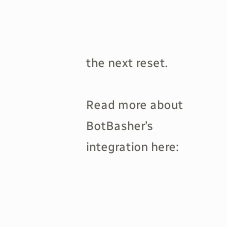the next reset.

Read more about BotBasher’s integration here: